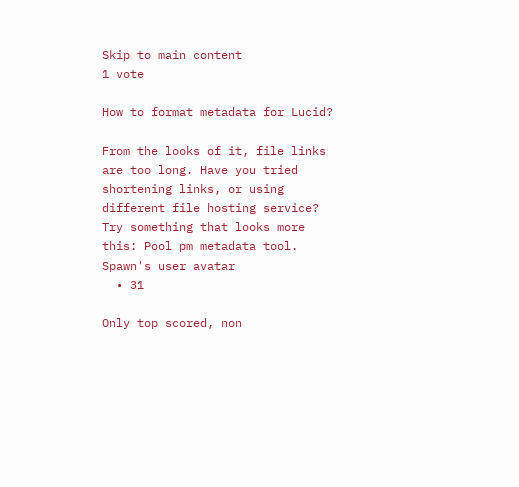Skip to main content
1 vote

How to format metadata for Lucid?

From the looks of it, file links are too long. Have you tried shortening links, or using different file hosting service? Try something that looks more this: Pool pm metadata tool.
Spawn's user avatar
  • 31

Only top scored, non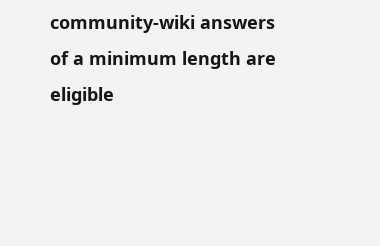community-wiki answers of a minimum length are eligible